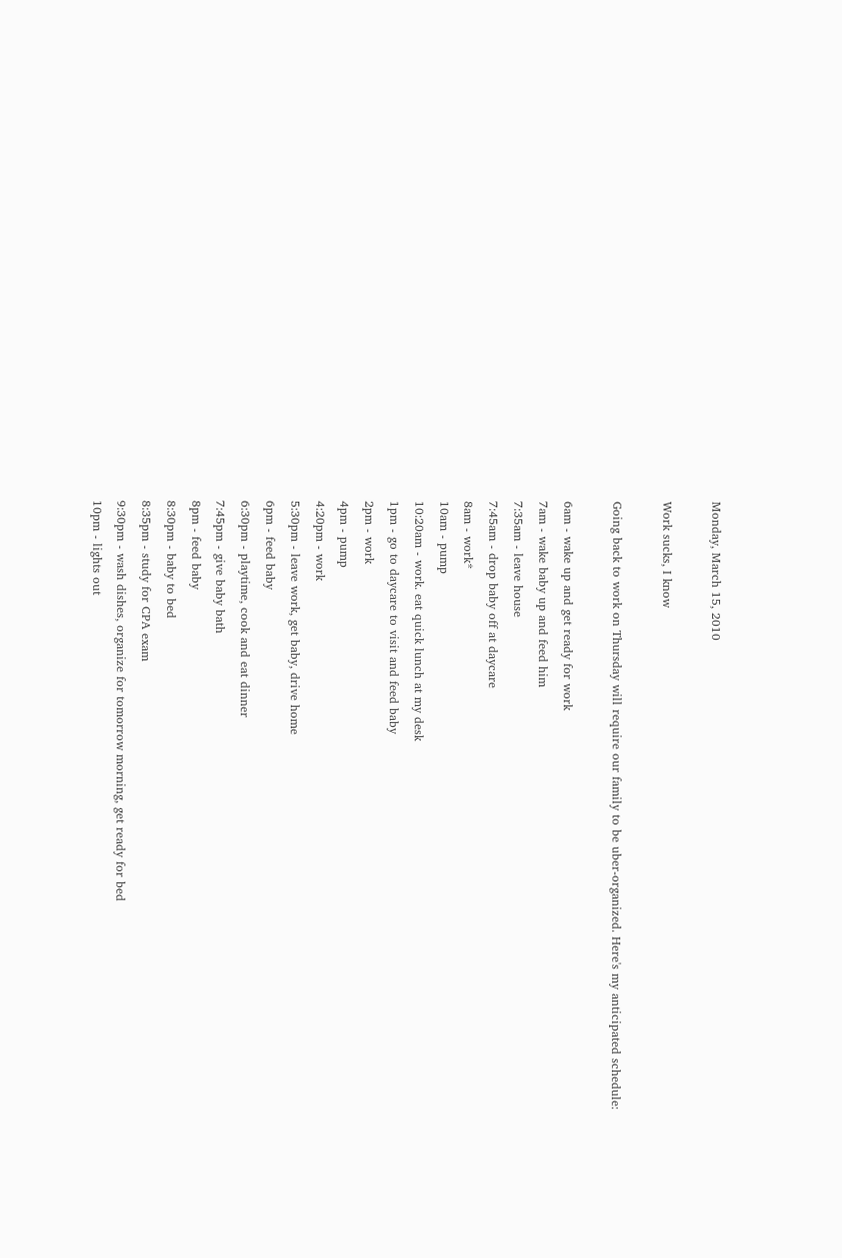Monday, March 15, 2010

Work sucks, I know

Going back to work on Thursday will require our family to be uber-organized. Here's my anticipated schedule:

6am - wake up and get ready for work
7am - wake baby up and feed him
7:35am - leave house
7:45am - drop baby off at daycare
8am - work*
10am - pump
10:20am - work. eat quick lunch at my desk
1pm - go to daycare to visit and feed baby
2pm - work
4pm - pump
4:20pm - work
5:30pm - leave work, get baby, drive home
6pm - feed baby
6:30pm - playtime, cook and eat dinner
7:45pm - give baby bath
8pm - feed baby
8:30pm - baby to bed
8:35pm - study for CPA exam
9:30pm - wash dishes, organize for tomorrow morning, get ready for bed
10pm - lights out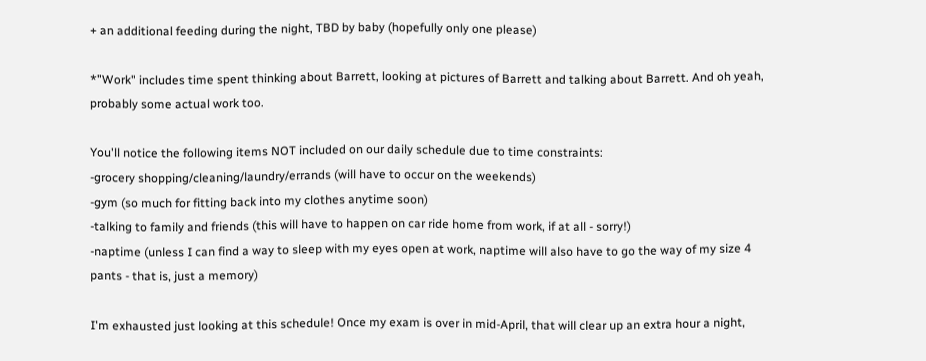+ an additional feeding during the night, TBD by baby (hopefully only one please)

*"Work" includes time spent thinking about Barrett, looking at pictures of Barrett and talking about Barrett. And oh yeah, probably some actual work too.

You'll notice the following items NOT included on our daily schedule due to time constraints:
-grocery shopping/cleaning/laundry/errands (will have to occur on the weekends)
-gym (so much for fitting back into my clothes anytime soon)
-talking to family and friends (this will have to happen on car ride home from work, if at all - sorry!)
-naptime (unless I can find a way to sleep with my eyes open at work, naptime will also have to go the way of my size 4 pants - that is, just a memory)

I'm exhausted just looking at this schedule! Once my exam is over in mid-April, that will clear up an extra hour a night,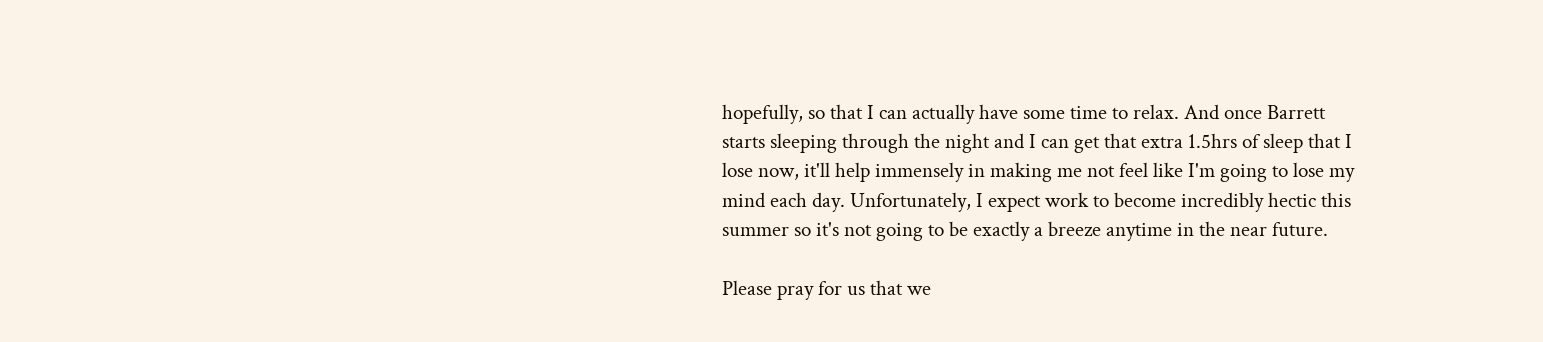hopefully, so that I can actually have some time to relax. And once Barrett starts sleeping through the night and I can get that extra 1.5hrs of sleep that I lose now, it'll help immensely in making me not feel like I'm going to lose my mind each day. Unfortunately, I expect work to become incredibly hectic this summer so it's not going to be exactly a breeze anytime in the near future.

Please pray for us that we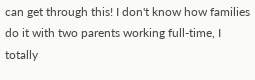can get through this! I don't know how families do it with two parents working full-time, I totally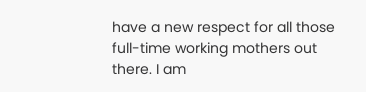have a new respect for all those full-time working mothers out there. I am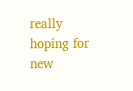really hoping for new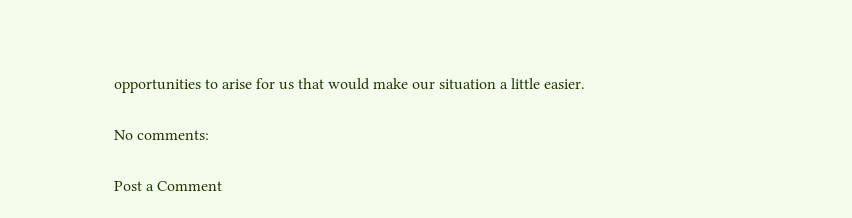opportunities to arise for us that would make our situation a little easier.

No comments:

Post a Comment